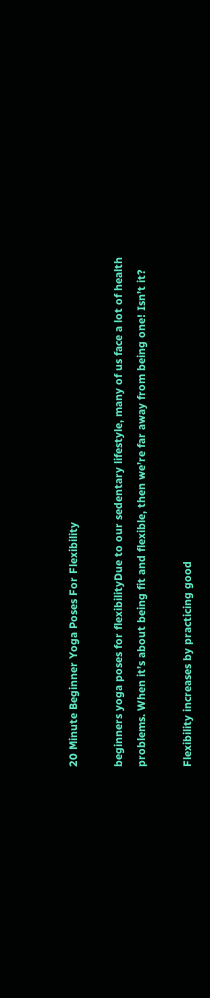20 Minute Beginner Yoga Poses For Flexibility

beginners yoga poses for flexibilityDue to our sedentary lifestyle, many of us face a lot of health problems. When it’s about being fit and flexible, then we’re far away from being one! Isn’t it?

Flexibility increases by practicing good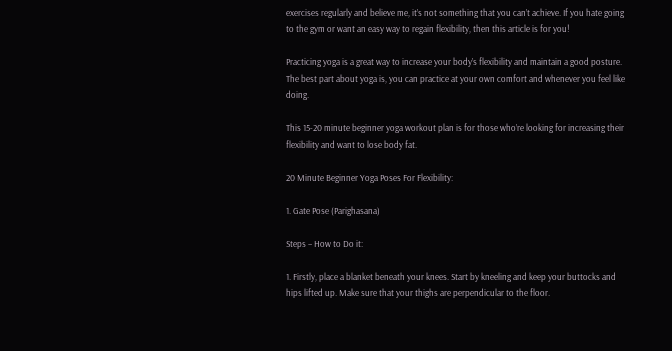exercises regularly and believe me, it’s not something that you can’t achieve. If you hate going to the gym or want an easy way to regain flexibility, then this article is for you!

Practicing yoga is a great way to increase your body’s flexibility and maintain a good posture. The best part about yoga is, you can practice at your own comfort and whenever you feel like doing.

This 15-20 minute beginner yoga workout plan is for those who’re looking for increasing their flexibility and want to lose body fat.

20 Minute Beginner Yoga Poses For Flexibility:

1. Gate Pose (Parighasana)

Steps – How to Do it:

1. Firstly, place a blanket beneath your knees. Start by kneeling and keep your buttocks and hips lifted up. Make sure that your thighs are perpendicular to the floor.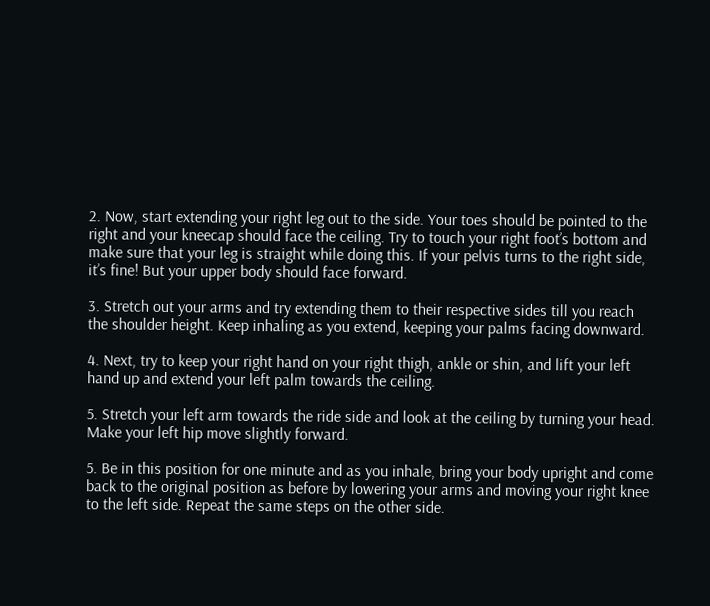2. Now, start extending your right leg out to the side. Your toes should be pointed to the right and your kneecap should face the ceiling. Try to touch your right foot’s bottom and make sure that your leg is straight while doing this. If your pelvis turns to the right side, it’s fine! But your upper body should face forward.

3. Stretch out your arms and try extending them to their respective sides till you reach the shoulder height. Keep inhaling as you extend, keeping your palms facing downward.

4. Next, try to keep your right hand on your right thigh, ankle or shin, and lift your left hand up and extend your left palm towards the ceiling.

5. Stretch your left arm towards the ride side and look at the ceiling by turning your head. Make your left hip move slightly forward.

5. Be in this position for one minute and as you inhale, bring your body upright and come back to the original position as before by lowering your arms and moving your right knee to the left side. Repeat the same steps on the other side.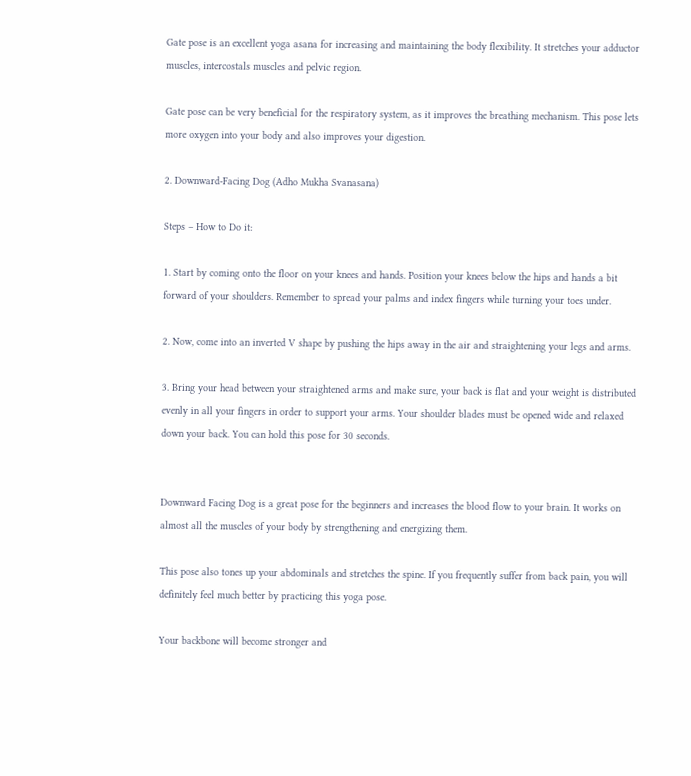Gate pose is an excellent yoga asana for increasing and maintaining the body flexibility. It stretches your adductor muscles, intercostals muscles and pelvic region.

Gate pose can be very beneficial for the respiratory system, as it improves the breathing mechanism. This pose lets more oxygen into your body and also improves your digestion.

2. Downward-Facing Dog (Adho Mukha Svanasana)

Steps – How to Do it:

1. Start by coming onto the floor on your knees and hands. Position your knees below the hips and hands a bit forward of your shoulders. Remember to spread your palms and index fingers while turning your toes under.

2. Now, come into an inverted V shape by pushing the hips away in the air and straightening your legs and arms.

3. Bring your head between your straightened arms and make sure, your back is flat and your weight is distributed evenly in all your fingers in order to support your arms. Your shoulder blades must be opened wide and relaxed down your back. You can hold this pose for 30 seconds.


Downward Facing Dog is a great pose for the beginners and increases the blood flow to your brain. It works on almost all the muscles of your body by strengthening and energizing them.

This pose also tones up your abdominals and stretches the spine. If you frequently suffer from back pain, you will definitely feel much better by practicing this yoga pose.

Your backbone will become stronger and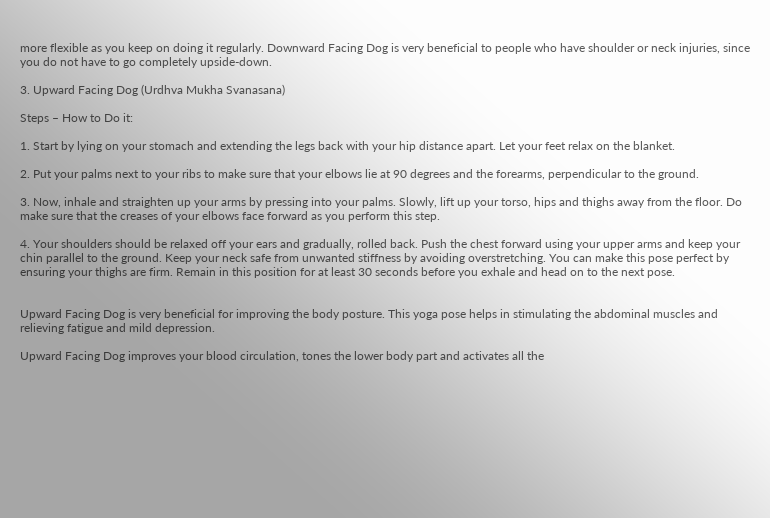more flexible as you keep on doing it regularly. Downward Facing Dog is very beneficial to people who have shoulder or neck injuries, since you do not have to go completely upside-down.

3. Upward Facing Dog (Urdhva Mukha Svanasana)

Steps – How to Do it:

1. Start by lying on your stomach and extending the legs back with your hip distance apart. Let your feet relax on the blanket.

2. Put your palms next to your ribs to make sure that your elbows lie at 90 degrees and the forearms, perpendicular to the ground.

3. Now, inhale and straighten up your arms by pressing into your palms. Slowly, lift up your torso, hips and thighs away from the floor. Do make sure that the creases of your elbows face forward as you perform this step.

4. Your shoulders should be relaxed off your ears and gradually, rolled back. Push the chest forward using your upper arms and keep your chin parallel to the ground. Keep your neck safe from unwanted stiffness by avoiding overstretching. You can make this pose perfect by ensuring your thighs are firm. Remain in this position for at least 30 seconds before you exhale and head on to the next pose.


Upward Facing Dog is very beneficial for improving the body posture. This yoga pose helps in stimulating the abdominal muscles and relieving fatigue and mild depression.

Upward Facing Dog improves your blood circulation, tones the lower body part and activates all the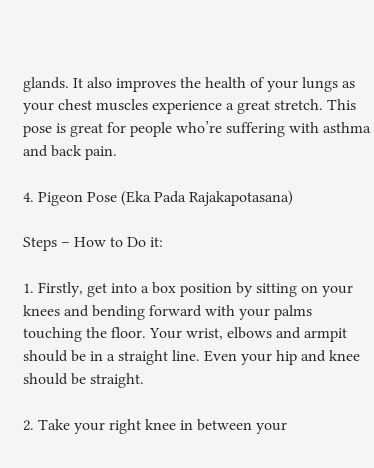glands. It also improves the health of your lungs as your chest muscles experience a great stretch. This pose is great for people who’re suffering with asthma and back pain.

4. Pigeon Pose (Eka Pada Rajakapotasana)

Steps – How to Do it:

1. Firstly, get into a box position by sitting on your knees and bending forward with your palms touching the floor. Your wrist, elbows and armpit should be in a straight line. Even your hip and knee should be straight.

2. Take your right knee in between your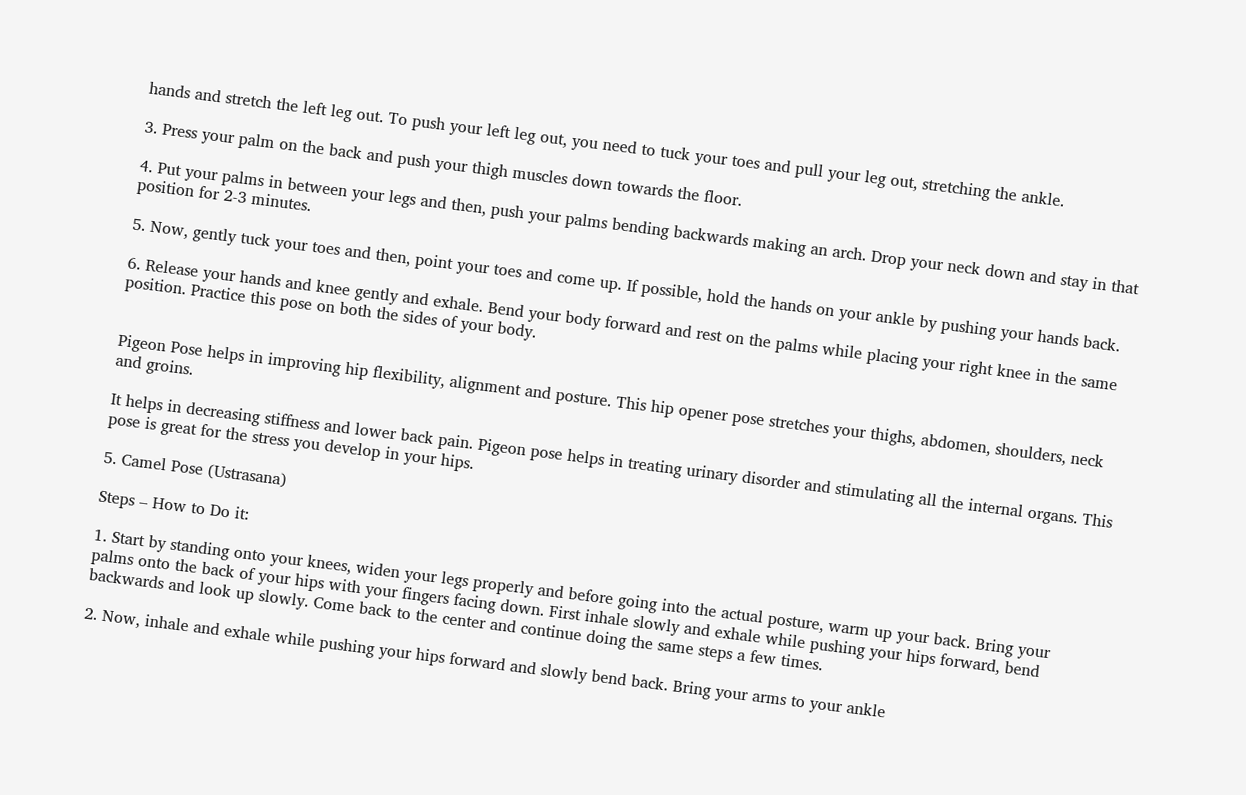hands and stretch the left leg out. To push your left leg out, you need to tuck your toes and pull your leg out, stretching the ankle.

3. Press your palm on the back and push your thigh muscles down towards the floor.

4. Put your palms in between your legs and then, push your palms bending backwards making an arch. Drop your neck down and stay in that position for 2-3 minutes.

5. Now, gently tuck your toes and then, point your toes and come up. If possible, hold the hands on your ankle by pushing your hands back.

6. Release your hands and knee gently and exhale. Bend your body forward and rest on the palms while placing your right knee in the same position. Practice this pose on both the sides of your body.


Pigeon Pose helps in improving hip flexibility, alignment and posture. This hip opener pose stretches your thighs, abdomen, shoulders, neck and groins.

It helps in decreasing stiffness and lower back pain. Pigeon pose helps in treating urinary disorder and stimulating all the internal organs. This pose is great for the stress you develop in your hips.

5. Camel Pose (Ustrasana)

Steps – How to Do it:

1. Start by standing onto your knees, widen your legs properly and before going into the actual posture, warm up your back. Bring your palms onto the back of your hips with your fingers facing down. First inhale slowly and exhale while pushing your hips forward, bend backwards and look up slowly. Come back to the center and continue doing the same steps a few times.

2. Now, inhale and exhale while pushing your hips forward and slowly bend back. Bring your arms to your ankle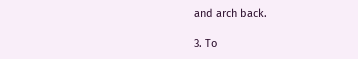and arch back.

3. To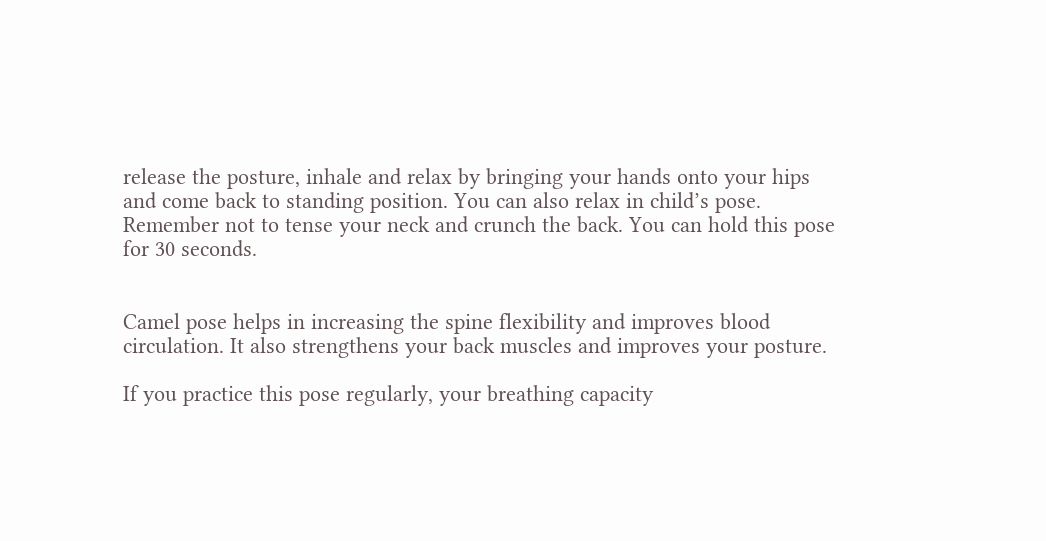release the posture, inhale and relax by bringing your hands onto your hips and come back to standing position. You can also relax in child’s pose. Remember not to tense your neck and crunch the back. You can hold this pose for 30 seconds.


Camel pose helps in increasing the spine flexibility and improves blood circulation. It also strengthens your back muscles and improves your posture.

If you practice this pose regularly, your breathing capacity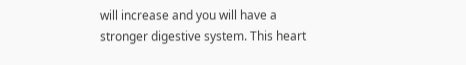will increase and you will have a stronger digestive system. This heart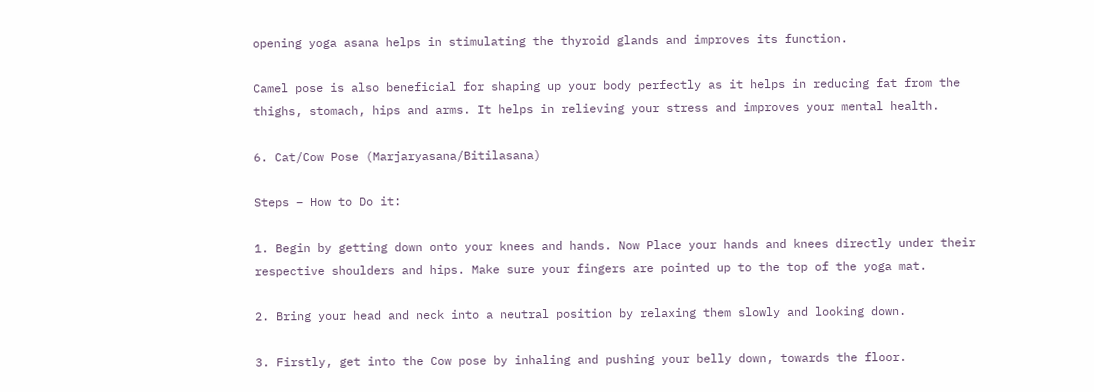opening yoga asana helps in stimulating the thyroid glands and improves its function.

Camel pose is also beneficial for shaping up your body perfectly as it helps in reducing fat from the thighs, stomach, hips and arms. It helps in relieving your stress and improves your mental health.

6. Cat/Cow Pose (Marjaryasana/Bitilasana)

Steps – How to Do it:

1. Begin by getting down onto your knees and hands. Now Place your hands and knees directly under their respective shoulders and hips. Make sure your fingers are pointed up to the top of the yoga mat.

2. Bring your head and neck into a neutral position by relaxing them slowly and looking down.

3. Firstly, get into the Cow pose by inhaling and pushing your belly down, towards the floor.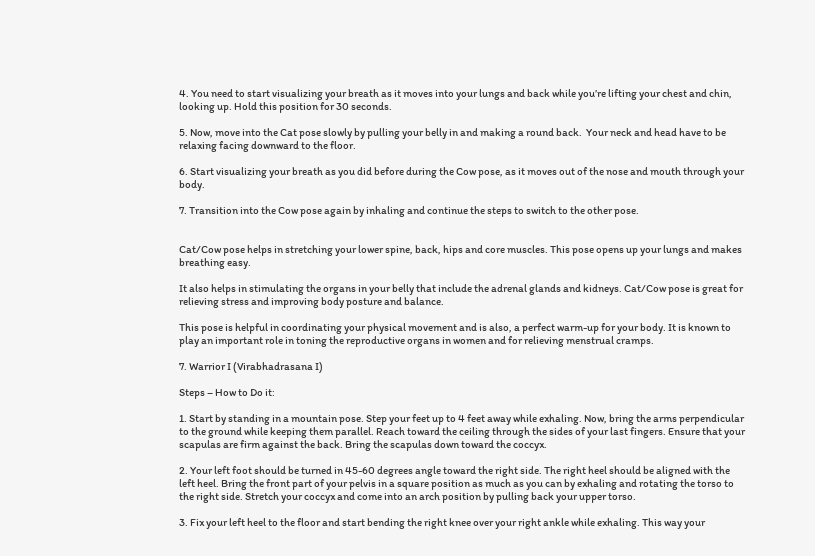4. You need to start visualizing your breath as it moves into your lungs and back while you’re lifting your chest and chin, looking up. Hold this position for 30 seconds.

5. Now, move into the Cat pose slowly by pulling your belly in and making a round back.  Your neck and head have to be relaxing facing downward to the floor.

6. Start visualizing your breath as you did before during the Cow pose, as it moves out of the nose and mouth through your body.

7. Transition into the Cow pose again by inhaling and continue the steps to switch to the other pose.


Cat/Cow pose helps in stretching your lower spine, back, hips and core muscles. This pose opens up your lungs and makes breathing easy.

It also helps in stimulating the organs in your belly that include the adrenal glands and kidneys. Cat/Cow pose is great for relieving stress and improving body posture and balance.

This pose is helpful in coordinating your physical movement and is also, a perfect warm-up for your body. It is known to play an important role in toning the reproductive organs in women and for relieving menstrual cramps.

7. Warrior I (Virabhadrasana I)

Steps – How to Do it:

1. Start by standing in a mountain pose. Step your feet up to 4 feet away while exhaling. Now, bring the arms perpendicular to the ground while keeping them parallel. Reach toward the ceiling through the sides of your last fingers. Ensure that your scapulas are firm against the back. Bring the scapulas down toward the coccyx.

2. Your left foot should be turned in 45-60 degrees angle toward the right side. The right heel should be aligned with the left heel. Bring the front part of your pelvis in a square position as much as you can by exhaling and rotating the torso to the right side. Stretch your coccyx and come into an arch position by pulling back your upper torso.

3. Fix your left heel to the floor and start bending the right knee over your right ankle while exhaling. This way your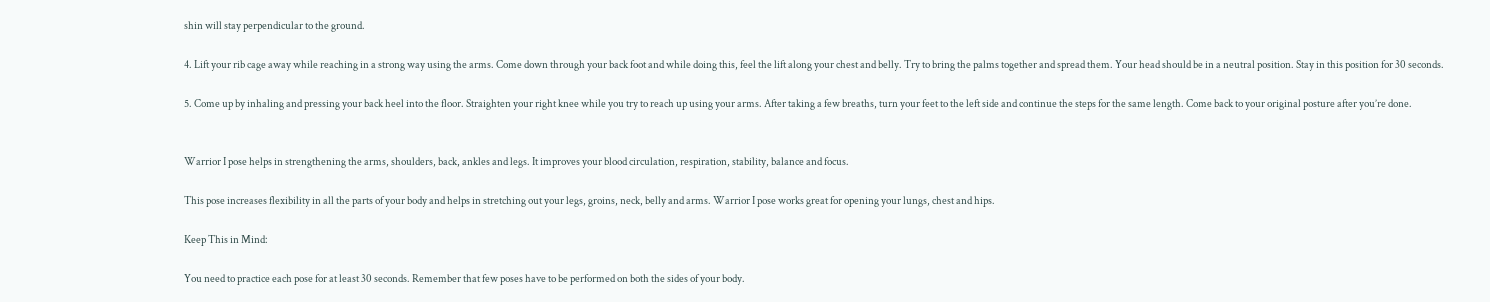shin will stay perpendicular to the ground.

4. Lift your rib cage away while reaching in a strong way using the arms. Come down through your back foot and while doing this, feel the lift along your chest and belly. Try to bring the palms together and spread them. Your head should be in a neutral position. Stay in this position for 30 seconds.

5. Come up by inhaling and pressing your back heel into the floor. Straighten your right knee while you try to reach up using your arms. After taking a few breaths, turn your feet to the left side and continue the steps for the same length. Come back to your original posture after you’re done.


Warrior I pose helps in strengthening the arms, shoulders, back, ankles and legs. It improves your blood circulation, respiration, stability, balance and focus.

This pose increases flexibility in all the parts of your body and helps in stretching out your legs, groins, neck, belly and arms. Warrior I pose works great for opening your lungs, chest and hips.

Keep This in Mind:

You need to practice each pose for at least 30 seconds. Remember that few poses have to be performed on both the sides of your body.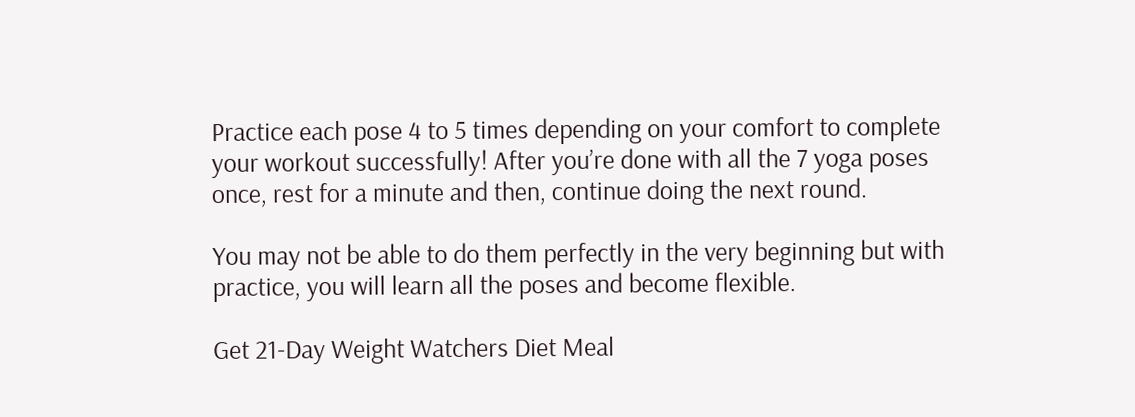Practice each pose 4 to 5 times depending on your comfort to complete your workout successfully! After you’re done with all the 7 yoga poses once, rest for a minute and then, continue doing the next round.

You may not be able to do them perfectly in the very beginning but with practice, you will learn all the poses and become flexible.

Get 21-Day Weight Watchers Diet Meal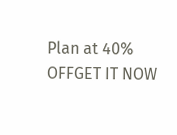Plan at 40% OFFGET IT NOW